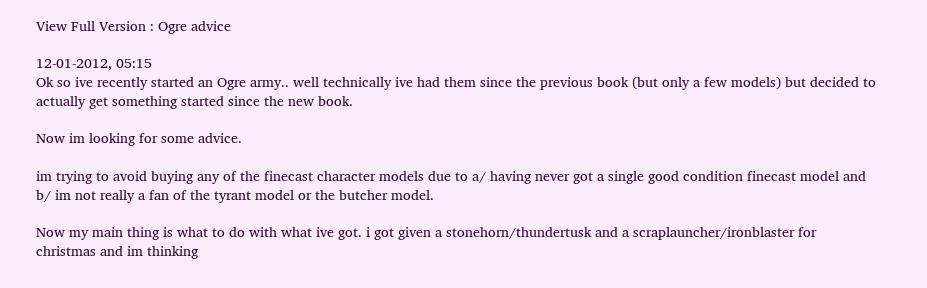View Full Version : Ogre advice

12-01-2012, 05:15
Ok so ive recently started an Ogre army.. well technically ive had them since the previous book (but only a few models) but decided to actually get something started since the new book.

Now im looking for some advice.

im trying to avoid buying any of the finecast character models due to a/ having never got a single good condition finecast model and b/ im not really a fan of the tyrant model or the butcher model.

Now my main thing is what to do with what ive got. i got given a stonehorn/thundertusk and a scraplauncher/ironblaster for christmas and im thinking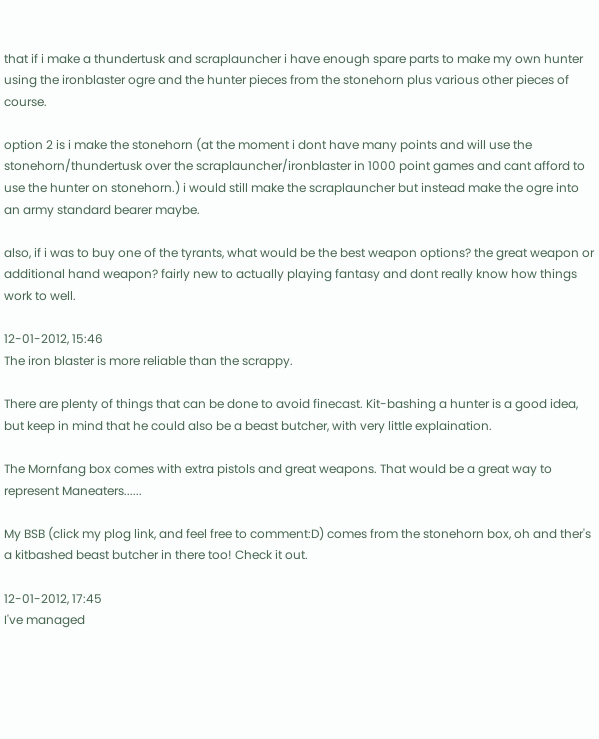that if i make a thundertusk and scraplauncher i have enough spare parts to make my own hunter using the ironblaster ogre and the hunter pieces from the stonehorn plus various other pieces of course.

option 2 is i make the stonehorn (at the moment i dont have many points and will use the stonehorn/thundertusk over the scraplauncher/ironblaster in 1000 point games and cant afford to use the hunter on stonehorn.) i would still make the scraplauncher but instead make the ogre into an army standard bearer maybe.

also, if i was to buy one of the tyrants, what would be the best weapon options? the great weapon or additional hand weapon? fairly new to actually playing fantasy and dont really know how things work to well.

12-01-2012, 15:46
The iron blaster is more reliable than the scrappy.

There are plenty of things that can be done to avoid finecast. Kit-bashing a hunter is a good idea, but keep in mind that he could also be a beast butcher, with very little explaination.

The Mornfang box comes with extra pistols and great weapons. That would be a great way to represent Maneaters......

My BSB (click my plog link, and feel free to comment:D) comes from the stonehorn box, oh and ther's a kitbashed beast butcher in there too! Check it out.

12-01-2012, 17:45
I've managed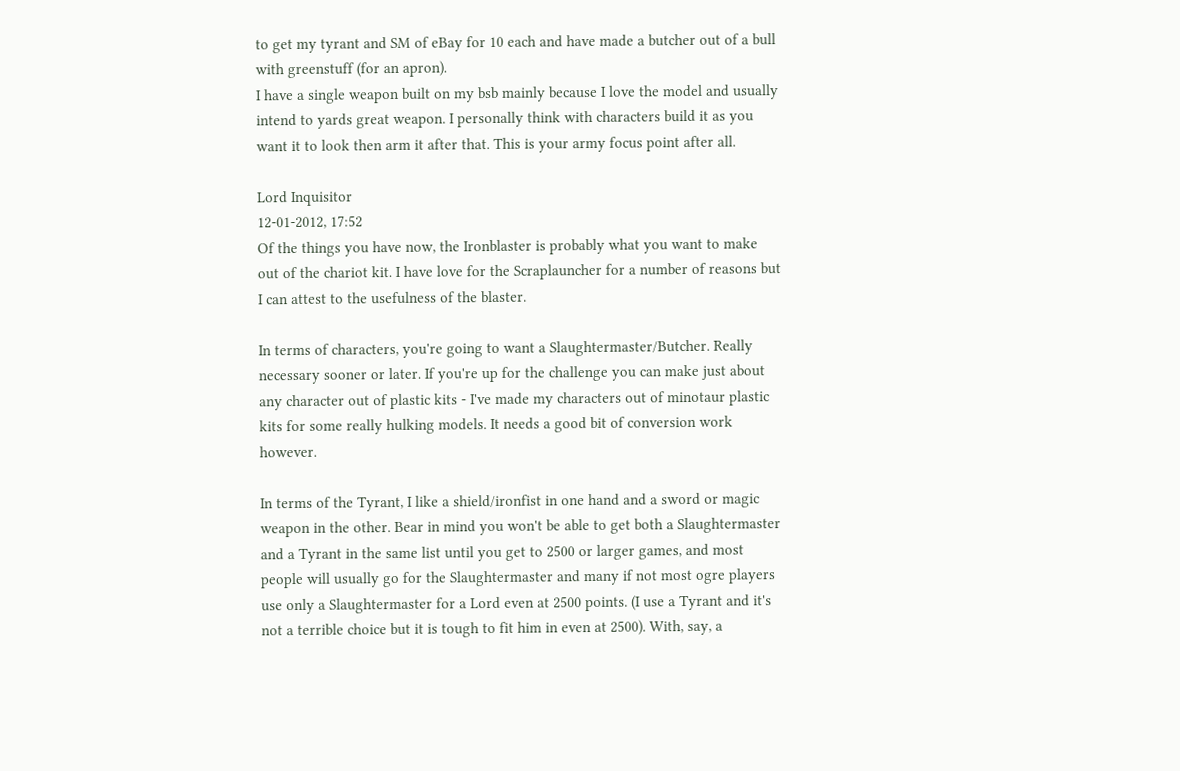to get my tyrant and SM of eBay for 10 each and have made a butcher out of a bull with greenstuff (for an apron).
I have a single weapon built on my bsb mainly because I love the model and usually intend to yards great weapon. I personally think with characters build it as you want it to look then arm it after that. This is your army focus point after all.

Lord Inquisitor
12-01-2012, 17:52
Of the things you have now, the Ironblaster is probably what you want to make out of the chariot kit. I have love for the Scraplauncher for a number of reasons but I can attest to the usefulness of the blaster.

In terms of characters, you're going to want a Slaughtermaster/Butcher. Really necessary sooner or later. If you're up for the challenge you can make just about any character out of plastic kits - I've made my characters out of minotaur plastic kits for some really hulking models. It needs a good bit of conversion work however.

In terms of the Tyrant, I like a shield/ironfist in one hand and a sword or magic weapon in the other. Bear in mind you won't be able to get both a Slaughtermaster and a Tyrant in the same list until you get to 2500 or larger games, and most people will usually go for the Slaughtermaster and many if not most ogre players use only a Slaughtermaster for a Lord even at 2500 points. (I use a Tyrant and it's not a terrible choice but it is tough to fit him in even at 2500). With, say, a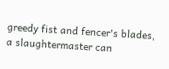greedy fist and fencer's blades, a slaughtermaster can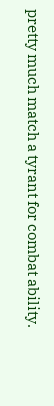pretty much match a tyrant for combat ability.